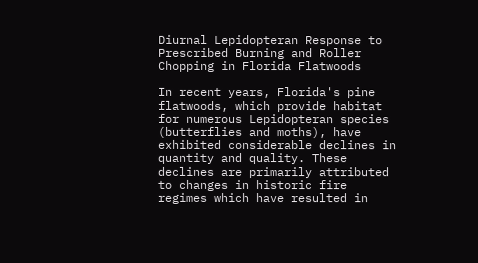Diurnal Lepidopteran Response to Prescribed Burning and Roller Chopping in Florida Flatwoods

In recent years, Florida's pine flatwoods, which provide habitat for numerous Lepidopteran species (butterflies and moths), have exhibited considerable declines in quantity and quality. These declines are primarily attributed to changes in historic fire regimes which have resulted in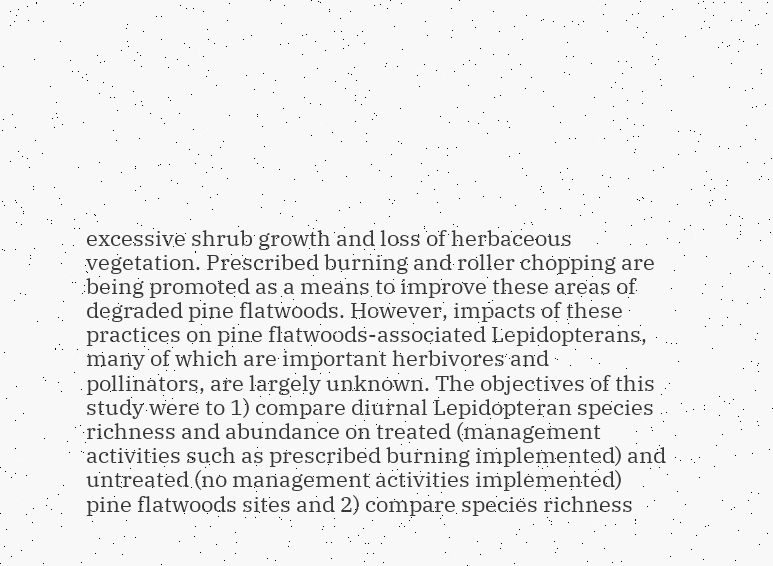excessive shrub growth and loss of herbaceous vegetation. Prescribed burning and roller chopping are being promoted as a means to improve these areas of degraded pine flatwoods. However, impacts of these practices on pine flatwoods-associated Lepidopterans, many of which are important herbivores and pollinators, are largely unknown. The objectives of this study were to 1) compare diurnal Lepidopteran species richness and abundance on treated (management activities such as prescribed burning implemented) and untreated (no management activities implemented) pine flatwoods sites and 2) compare species richness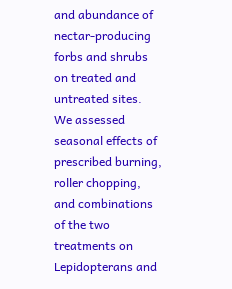and abundance of nectar-producing forbs and shrubs on treated and untreated sites. We assessed seasonal effects of prescribed burning, roller chopping, and combinations of the two treatments on Lepidopterans and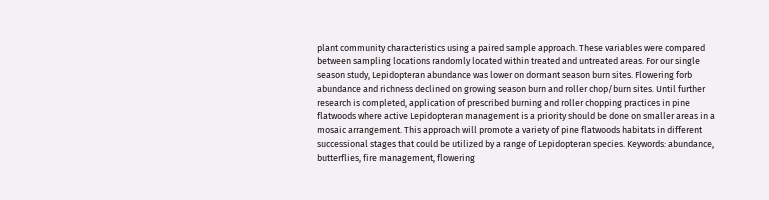plant community characteristics using a paired sample approach. These variables were compared between sampling locations randomly located within treated and untreated areas. For our single season study, Lepidopteran abundance was lower on dormant season burn sites. Flowering forb abundance and richness declined on growing season burn and roller chop/burn sites. Until further research is completed, application of prescribed burning and roller chopping practices in pine flatwoods where active Lepidopteran management is a priority should be done on smaller areas in a mosaic arrangement. This approach will promote a variety of pine flatwoods habitats in different successional stages that could be utilized by a range of Lepidopteran species. Keywords: abundance, butterflies, fire management, flowering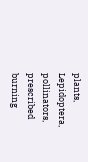plants, Lepidoptera, pollinators, prescribed burning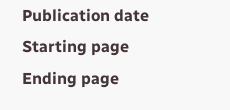Publication date
Starting page
Ending page